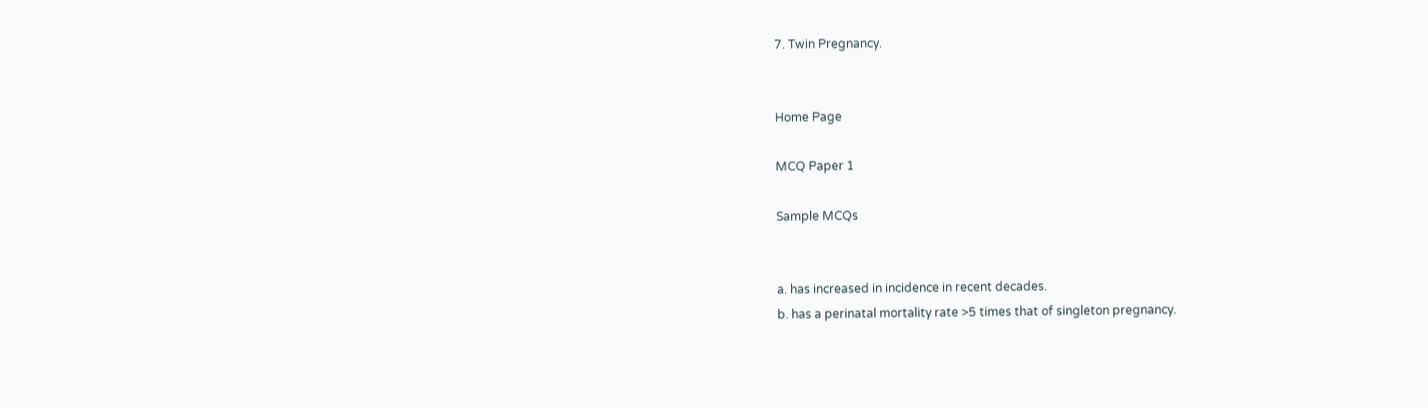7. Twin Pregnancy.


Home Page

MCQ Paper 1

Sample MCQs


a. has increased in incidence in recent decades.
b. has a perinatal mortality rate >5 times that of singleton pregnancy.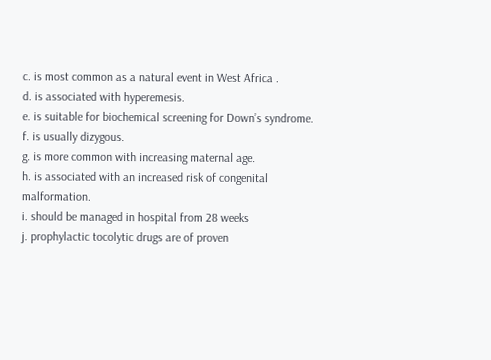c. is most common as a natural event in West Africa .
d. is associated with hyperemesis.
e. is suitable for biochemical screening for Down’s syndrome.
f. is usually dizygous.
g. is more common with increasing maternal age.
h. is associated with an increased risk of congenital malformation.
i. should be managed in hospital from 28 weeks
j. prophylactic tocolytic drugs are of proven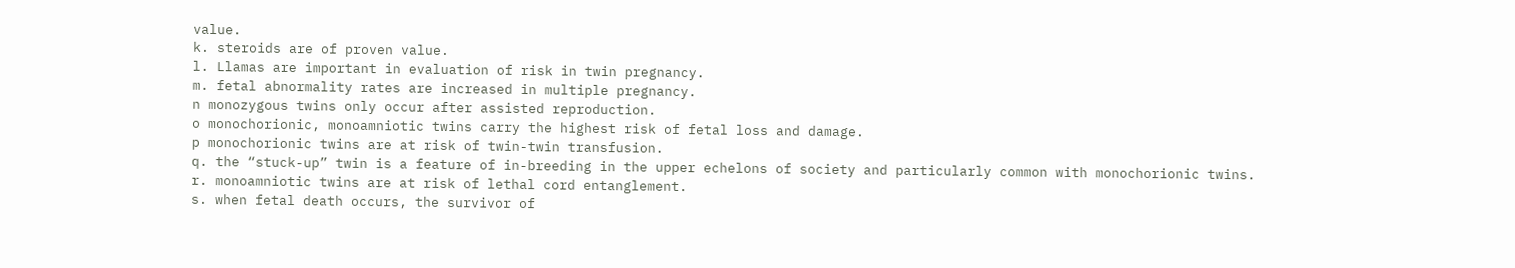value.
k. steroids are of proven value.
l. Llamas are important in evaluation of risk in twin pregnancy.
m. fetal abnormality rates are increased in multiple pregnancy.
n monozygous twins only occur after assisted reproduction.
o monochorionic, monoamniotic twins carry the highest risk of fetal loss and damage.
p monochorionic twins are at risk of twin-twin transfusion.
q. the “stuck-up” twin is a feature of in-breeding in the upper echelons of society and particularly common with monochorionic twins.
r. monoamniotic twins are at risk of lethal cord entanglement.
s. when fetal death occurs, the survivor of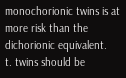monochorionic twins is at more risk than the dichorionic equivalent.
t. twins should be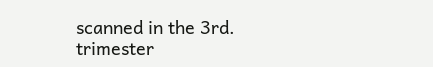scanned in the 3rd. trimester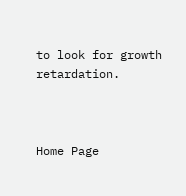to look for growth retardation.



Home Page